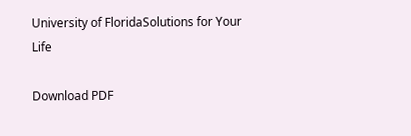University of FloridaSolutions for Your Life

Download PDF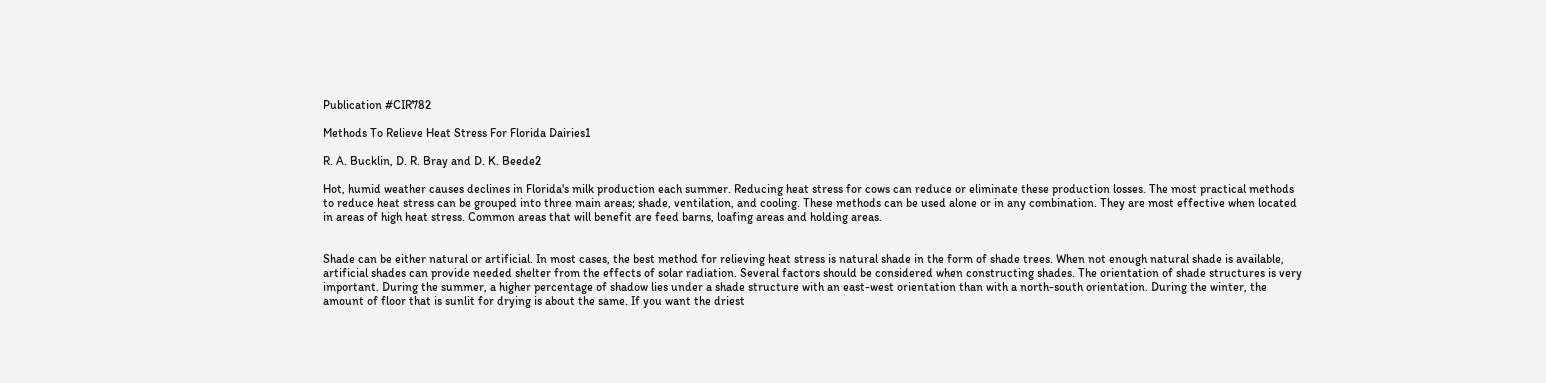Publication #CIR782

Methods To Relieve Heat Stress For Florida Dairies1

R. A. Bucklin, D. R. Bray and D. K. Beede2

Hot, humid weather causes declines in Florida's milk production each summer. Reducing heat stress for cows can reduce or eliminate these production losses. The most practical methods to reduce heat stress can be grouped into three main areas; shade, ventilation, and cooling. These methods can be used alone or in any combination. They are most effective when located in areas of high heat stress. Common areas that will benefit are feed barns, loafing areas and holding areas.


Shade can be either natural or artificial. In most cases, the best method for relieving heat stress is natural shade in the form of shade trees. When not enough natural shade is available, artificial shades can provide needed shelter from the effects of solar radiation. Several factors should be considered when constructing shades. The orientation of shade structures is very important. During the summer, a higher percentage of shadow lies under a shade structure with an east-west orientation than with a north-south orientation. During the winter, the amount of floor that is sunlit for drying is about the same. If you want the driest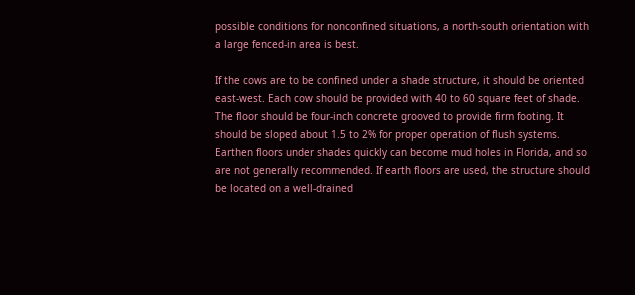possible conditions for nonconfined situations, a north-south orientation with a large fenced-in area is best.

If the cows are to be confined under a shade structure, it should be oriented east-west. Each cow should be provided with 40 to 60 square feet of shade. The floor should be four-inch concrete grooved to provide firm footing. It should be sloped about 1.5 to 2% for proper operation of flush systems. Earthen floors under shades quickly can become mud holes in Florida, and so are not generally recommended. If earth floors are used, the structure should be located on a well-drained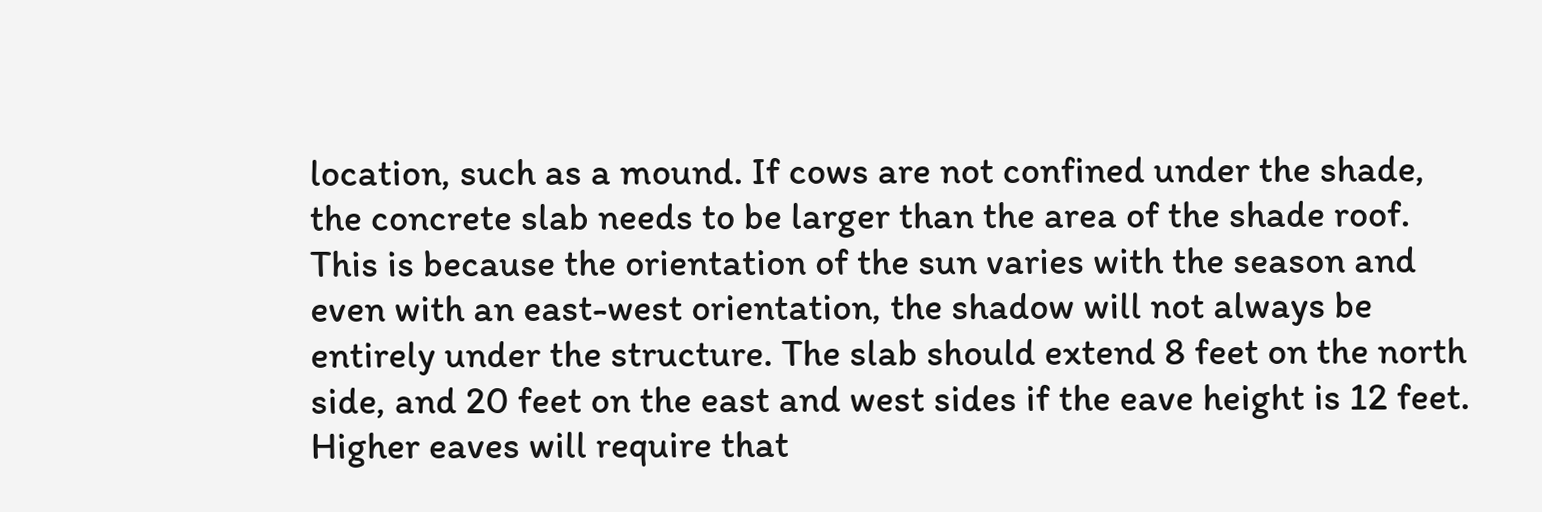location, such as a mound. If cows are not confined under the shade, the concrete slab needs to be larger than the area of the shade roof. This is because the orientation of the sun varies with the season and even with an east-west orientation, the shadow will not always be entirely under the structure. The slab should extend 8 feet on the north side, and 20 feet on the east and west sides if the eave height is 12 feet. Higher eaves will require that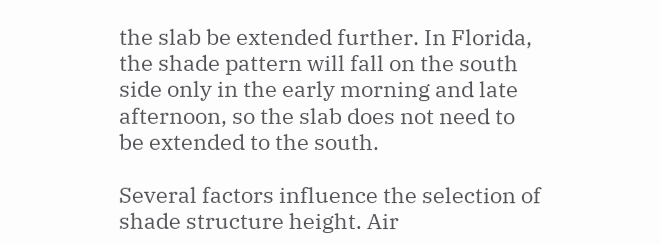the slab be extended further. In Florida, the shade pattern will fall on the south side only in the early morning and late afternoon, so the slab does not need to be extended to the south.

Several factors influence the selection of shade structure height. Air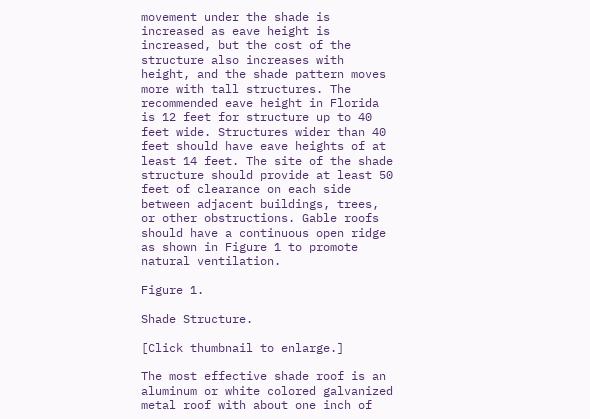movement under the shade is increased as eave height is increased, but the cost of the structure also increases with height, and the shade pattern moves more with tall structures. The recommended eave height in Florida is 12 feet for structure up to 40 feet wide. Structures wider than 40 feet should have eave heights of at least 14 feet. The site of the shade structure should provide at least 50 feet of clearance on each side between adjacent buildings, trees, or other obstructions. Gable roofs should have a continuous open ridge as shown in Figure 1 to promote natural ventilation.

Figure 1.

Shade Structure.

[Click thumbnail to enlarge.]

The most effective shade roof is an aluminum or white colored galvanized metal roof with about one inch of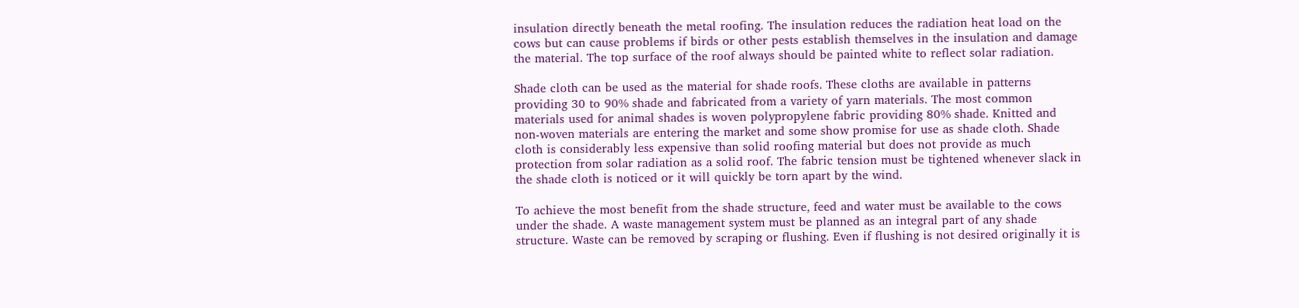insulation directly beneath the metal roofing. The insulation reduces the radiation heat load on the cows but can cause problems if birds or other pests establish themselves in the insulation and damage the material. The top surface of the roof always should be painted white to reflect solar radiation.

Shade cloth can be used as the material for shade roofs. These cloths are available in patterns providing 30 to 90% shade and fabricated from a variety of yarn materials. The most common materials used for animal shades is woven polypropylene fabric providing 80% shade. Knitted and non-woven materials are entering the market and some show promise for use as shade cloth. Shade cloth is considerably less expensive than solid roofing material but does not provide as much protection from solar radiation as a solid roof. The fabric tension must be tightened whenever slack in the shade cloth is noticed or it will quickly be torn apart by the wind.

To achieve the most benefit from the shade structure, feed and water must be available to the cows under the shade. A waste management system must be planned as an integral part of any shade structure. Waste can be removed by scraping or flushing. Even if flushing is not desired originally it is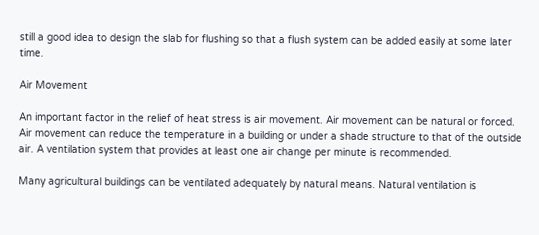still a good idea to design the slab for flushing so that a flush system can be added easily at some later time.

Air Movement

An important factor in the relief of heat stress is air movement. Air movement can be natural or forced. Air movement can reduce the temperature in a building or under a shade structure to that of the outside air. A ventilation system that provides at least one air change per minute is recommended.

Many agricultural buildings can be ventilated adequately by natural means. Natural ventilation is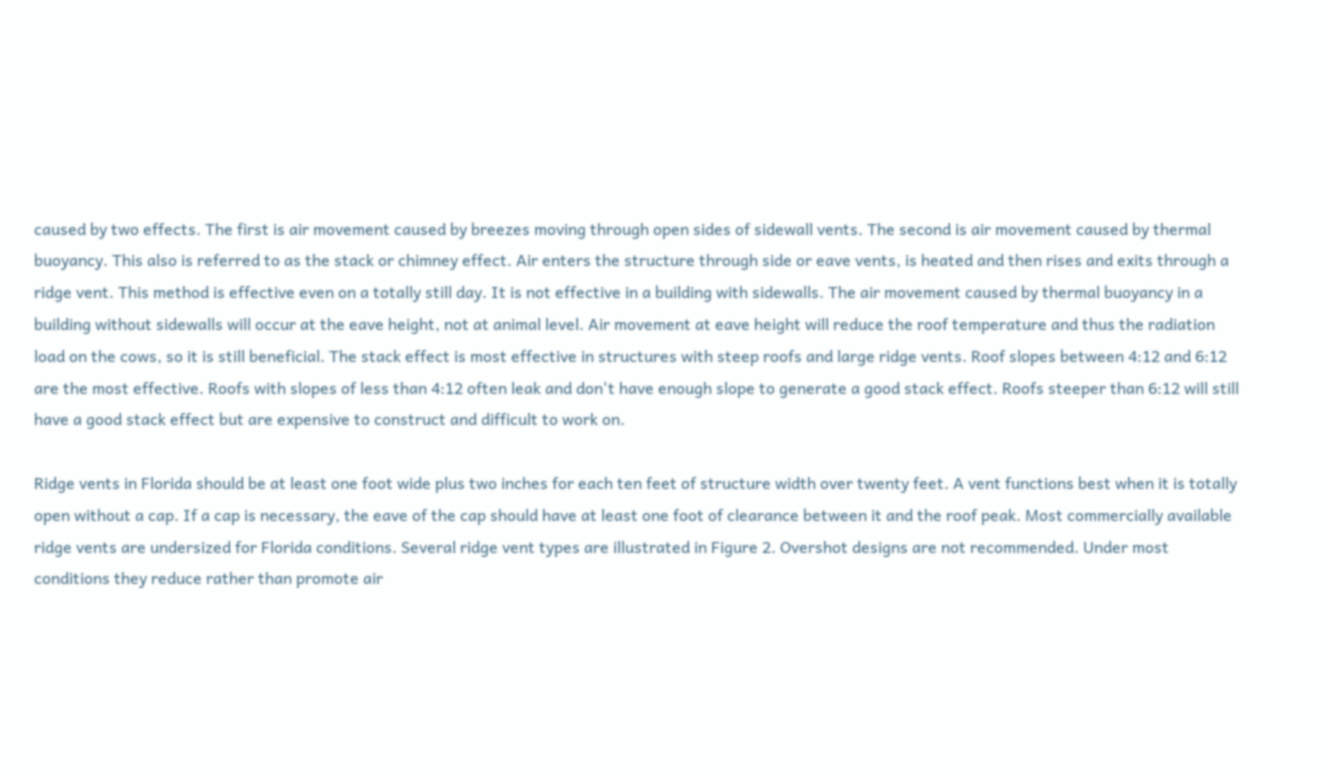caused by two effects. The first is air movement caused by breezes moving through open sides of sidewall vents. The second is air movement caused by thermal buoyancy. This also is referred to as the stack or chimney effect. Air enters the structure through side or eave vents, is heated and then rises and exits through a ridge vent. This method is effective even on a totally still day. It is not effective in a building with sidewalls. The air movement caused by thermal buoyancy in a building without sidewalls will occur at the eave height, not at animal level. Air movement at eave height will reduce the roof temperature and thus the radiation load on the cows, so it is still beneficial. The stack effect is most effective in structures with steep roofs and large ridge vents. Roof slopes between 4:12 and 6:12 are the most effective. Roofs with slopes of less than 4:12 often leak and don't have enough slope to generate a good stack effect. Roofs steeper than 6:12 will still have a good stack effect but are expensive to construct and difficult to work on.

Ridge vents in Florida should be at least one foot wide plus two inches for each ten feet of structure width over twenty feet. A vent functions best when it is totally open without a cap. If a cap is necessary, the eave of the cap should have at least one foot of clearance between it and the roof peak. Most commercially available ridge vents are undersized for Florida conditions. Several ridge vent types are illustrated in Figure 2. Overshot designs are not recommended. Under most conditions they reduce rather than promote air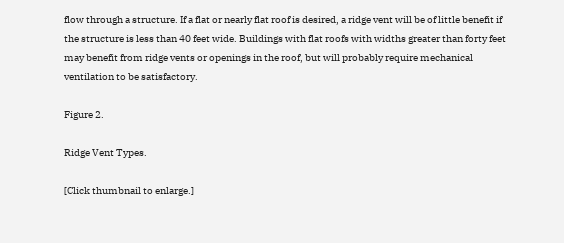flow through a structure. If a flat or nearly flat roof is desired, a ridge vent will be of little benefit if the structure is less than 40 feet wide. Buildings with flat roofs with widths greater than forty feet may benefit from ridge vents or openings in the roof, but will probably require mechanical ventilation to be satisfactory.

Figure 2.

Ridge Vent Types.

[Click thumbnail to enlarge.]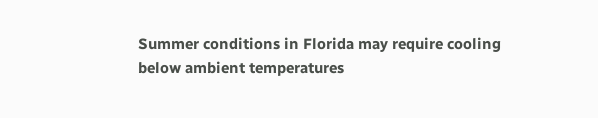Summer conditions in Florida may require cooling below ambient temperatures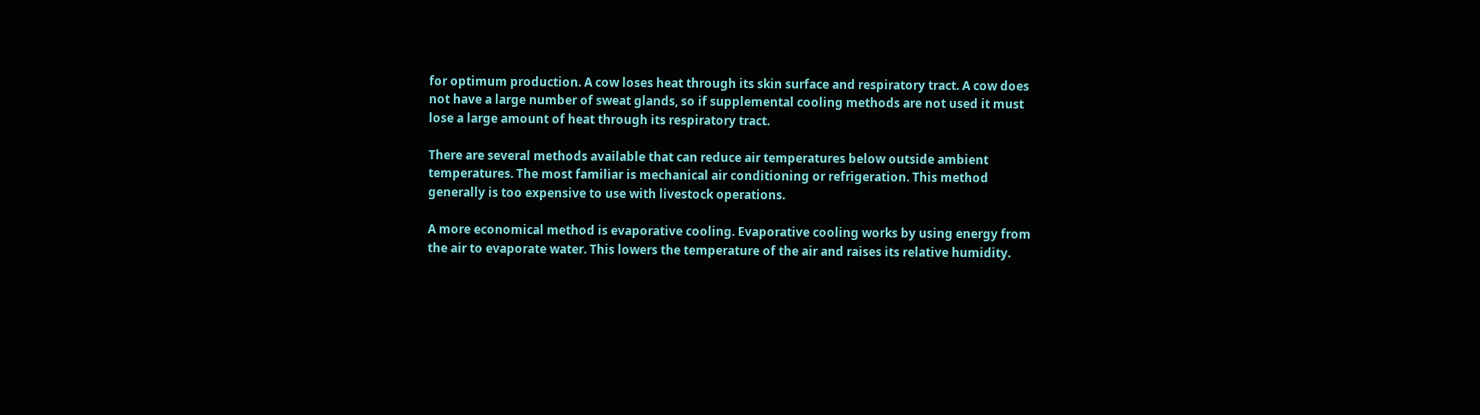for optimum production. A cow loses heat through its skin surface and respiratory tract. A cow does not have a large number of sweat glands, so if supplemental cooling methods are not used it must lose a large amount of heat through its respiratory tract.

There are several methods available that can reduce air temperatures below outside ambient temperatures. The most familiar is mechanical air conditioning or refrigeration. This method generally is too expensive to use with livestock operations.

A more economical method is evaporative cooling. Evaporative cooling works by using energy from the air to evaporate water. This lowers the temperature of the air and raises its relative humidity.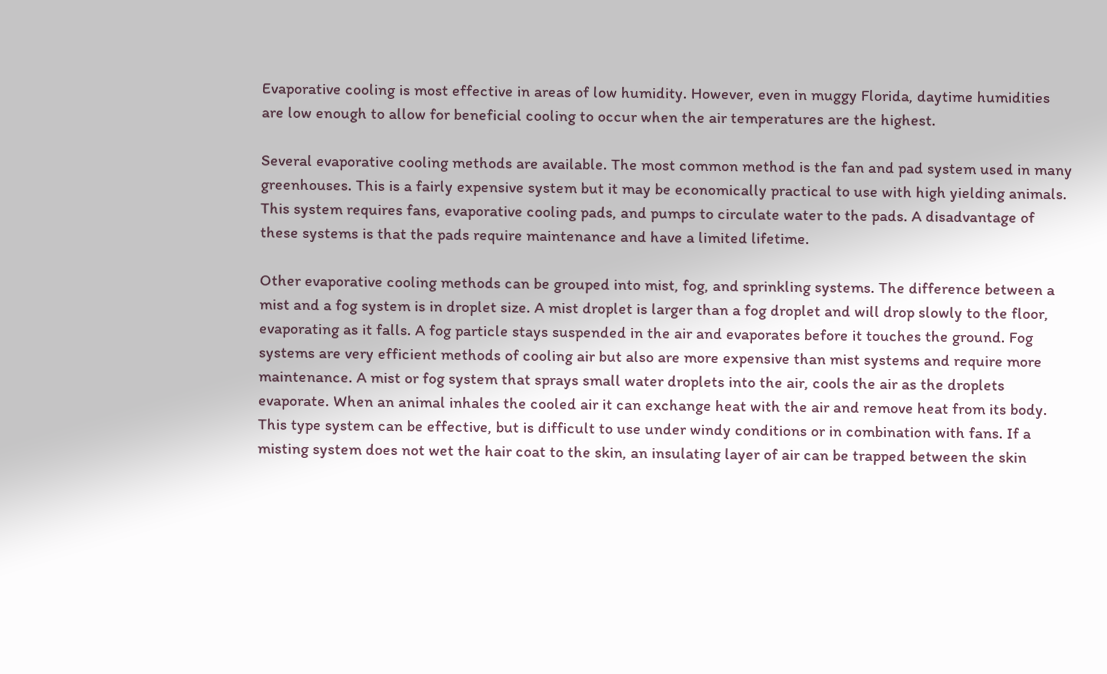Evaporative cooling is most effective in areas of low humidity. However, even in muggy Florida, daytime humidities are low enough to allow for beneficial cooling to occur when the air temperatures are the highest.

Several evaporative cooling methods are available. The most common method is the fan and pad system used in many greenhouses. This is a fairly expensive system but it may be economically practical to use with high yielding animals. This system requires fans, evaporative cooling pads, and pumps to circulate water to the pads. A disadvantage of these systems is that the pads require maintenance and have a limited lifetime.

Other evaporative cooling methods can be grouped into mist, fog, and sprinkling systems. The difference between a mist and a fog system is in droplet size. A mist droplet is larger than a fog droplet and will drop slowly to the floor, evaporating as it falls. A fog particle stays suspended in the air and evaporates before it touches the ground. Fog systems are very efficient methods of cooling air but also are more expensive than mist systems and require more maintenance. A mist or fog system that sprays small water droplets into the air, cools the air as the droplets evaporate. When an animal inhales the cooled air it can exchange heat with the air and remove heat from its body. This type system can be effective, but is difficult to use under windy conditions or in combination with fans. If a misting system does not wet the hair coat to the skin, an insulating layer of air can be trapped between the skin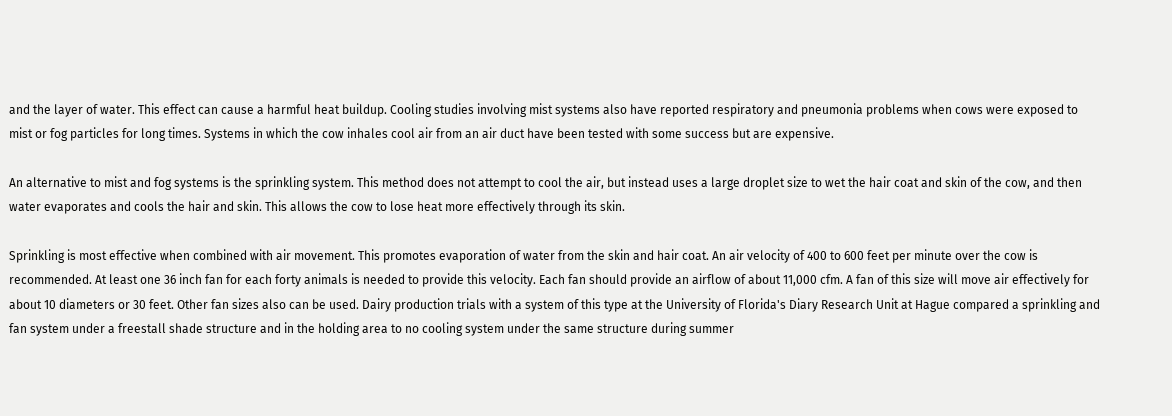and the layer of water. This effect can cause a harmful heat buildup. Cooling studies involving mist systems also have reported respiratory and pneumonia problems when cows were exposed to mist or fog particles for long times. Systems in which the cow inhales cool air from an air duct have been tested with some success but are expensive.

An alternative to mist and fog systems is the sprinkling system. This method does not attempt to cool the air, but instead uses a large droplet size to wet the hair coat and skin of the cow, and then water evaporates and cools the hair and skin. This allows the cow to lose heat more effectively through its skin.

Sprinkling is most effective when combined with air movement. This promotes evaporation of water from the skin and hair coat. An air velocity of 400 to 600 feet per minute over the cow is recommended. At least one 36 inch fan for each forty animals is needed to provide this velocity. Each fan should provide an airflow of about 11,000 cfm. A fan of this size will move air effectively for about 10 diameters or 30 feet. Other fan sizes also can be used. Dairy production trials with a system of this type at the University of Florida's Diary Research Unit at Hague compared a sprinkling and fan system under a freestall shade structure and in the holding area to no cooling system under the same structure during summer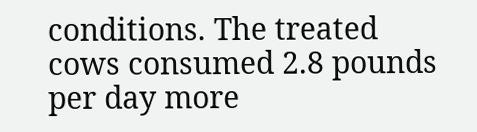conditions. The treated cows consumed 2.8 pounds per day more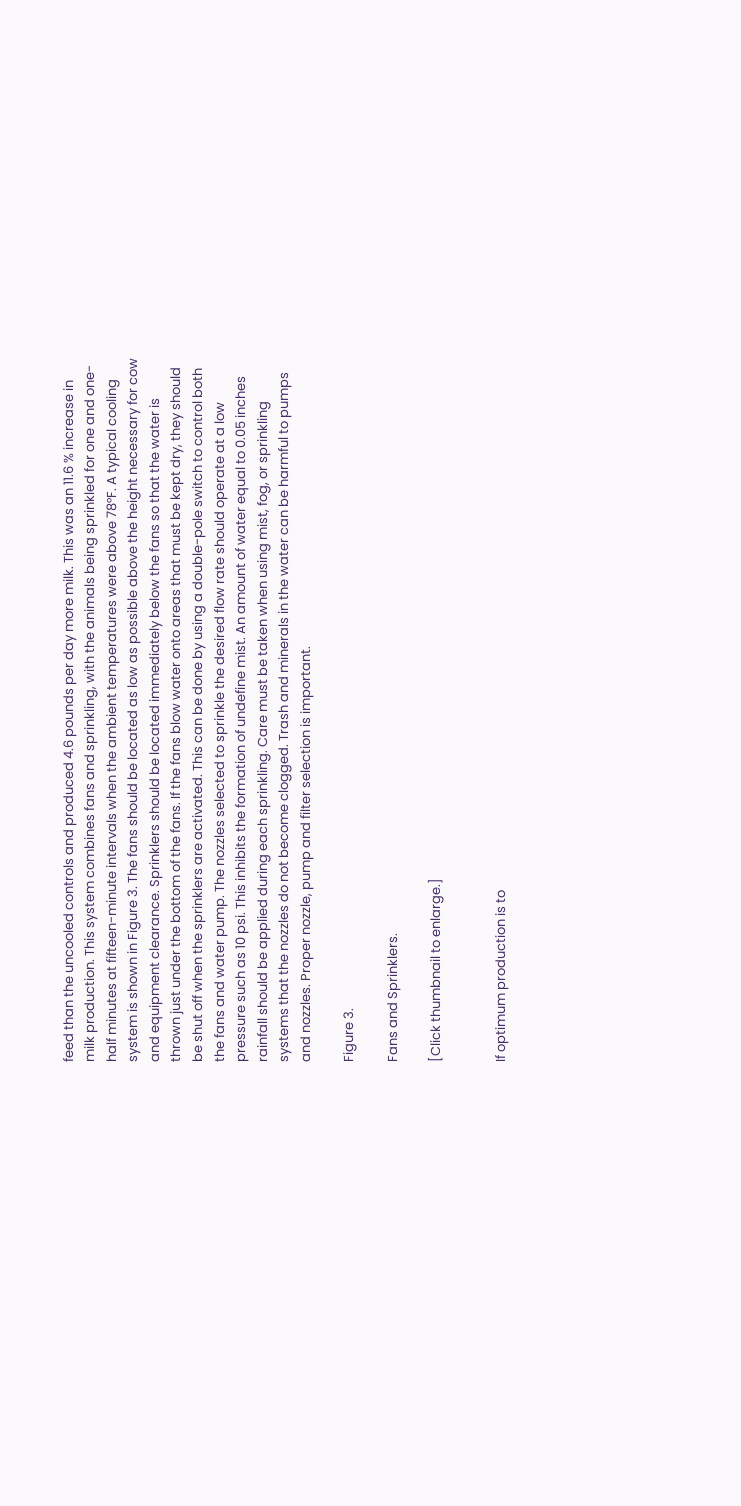feed than the uncooled controls and produced 4.6 pounds per day more milk. This was an 11.6 % increase in milk production. This system combines fans and sprinkling, with the animals being sprinkled for one and one-half minutes at fifteen-minute intervals when the ambient temperatures were above 78°F. A typical cooling system is shown in Figure 3. The fans should be located as low as possible above the height necessary for cow and equipment clearance. Sprinklers should be located immediately below the fans so that the water is thrown just under the bottom of the fans. If the fans blow water onto areas that must be kept dry, they should be shut off when the sprinklers are activated. This can be done by using a double-pole switch to control both the fans and water pump. The nozzles selected to sprinkle the desired flow rate should operate at a low pressure such as 10 psi. This inhibits the formation of undefine mist. An amount of water equal to 0.05 inches rainfall should be applied during each sprinkling. Care must be taken when using mist, fog, or sprinkling systems that the nozzles do not become clogged. Trash and minerals in the water can be harmful to pumps and nozzles. Proper nozzle, pump and filter selection is important.

Figure 3.

Fans and Sprinklers.

[Click thumbnail to enlarge.]


If optimum production is to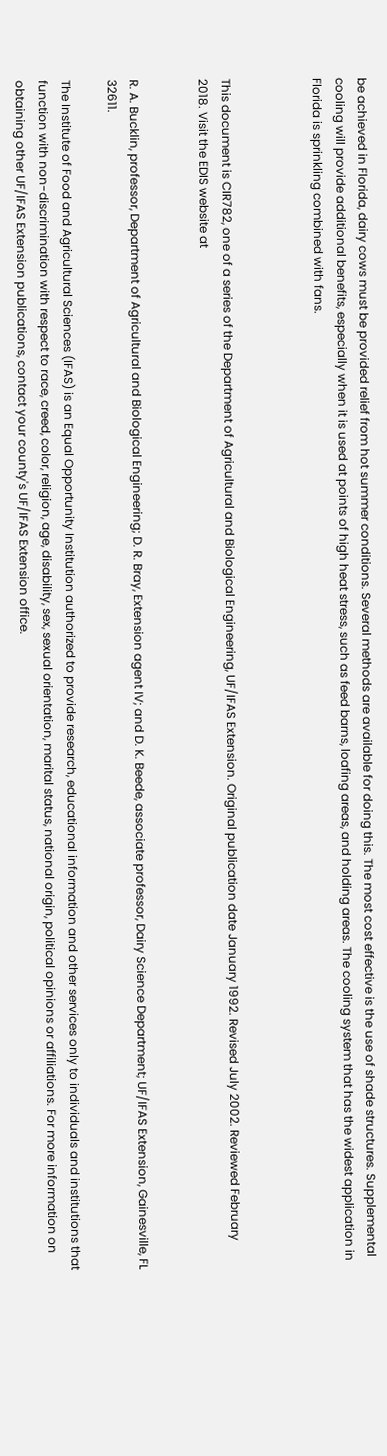be achieved in Florida, dairy cows must be provided relief from hot summer conditions. Several methods are available for doing this. The most cost effective is the use of shade structures. Supplemental cooling will provide additional benefits, especially when it is used at points of high heat stress, such as feed barns, loafing areas, and holding areas. The cooling system that has the widest application in Florida is sprinkling combined with fans.



This document is CIR782, one of a series of the Department of Agricultural and Biological Engineering, UF/IFAS Extension. Original publication date January 1992. Revised July 2002. Reviewed February 2018. Visit the EDIS website at


R. A. Bucklin, professor, Department of Agricultural and Biological Engineering; D. R. Bray, Extension agent IV; and D. K. Beede, associate professor, Dairy Science Department; UF/IFAS Extension, Gainesville, FL 32611.

The Institute of Food and Agricultural Sciences (IFAS) is an Equal Opportunity Institution authorized to provide research, educational information and other services only to individuals and institutions that function with non-discrimination with respect to race, creed, color, religion, age, disability, sex, sexual orientation, marital status, national origin, political opinions or affiliations. For more information on obtaining other UF/IFAS Extension publications, contact your county's UF/IFAS Extension office.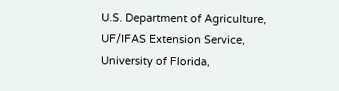U.S. Department of Agriculture, UF/IFAS Extension Service, University of Florida,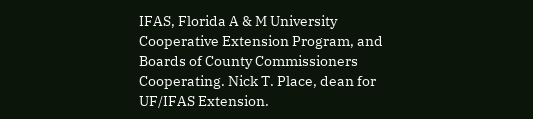IFAS, Florida A & M University Cooperative Extension Program, and Boards of County Commissioners Cooperating. Nick T. Place, dean for UF/IFAS Extension.